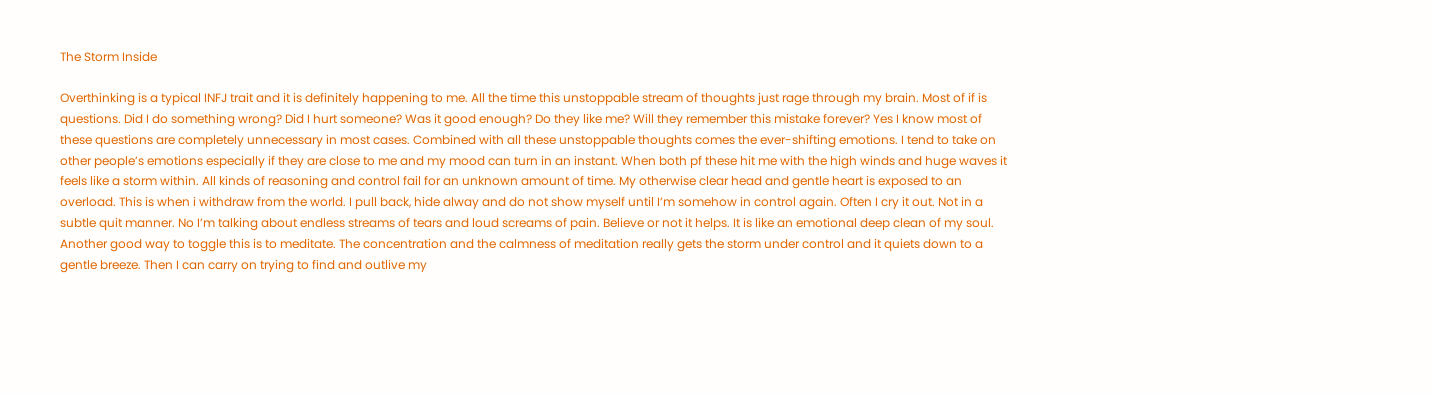The Storm Inside

Overthinking is a typical INFJ trait and it is definitely happening to me. All the time this unstoppable stream of thoughts just rage through my brain. Most of if is questions. Did I do something wrong? Did I hurt someone? Was it good enough? Do they like me? Will they remember this mistake forever? Yes I know most of these questions are completely unnecessary in most cases. Combined with all these unstoppable thoughts comes the ever-shifting emotions. I tend to take on other people’s emotions especially if they are close to me and my mood can turn in an instant. When both pf these hit me with the high winds and huge waves it feels like a storm within. All kinds of reasoning and control fail for an unknown amount of time. My otherwise clear head and gentle heart is exposed to an overload. This is when i withdraw from the world. I pull back, hide alway and do not show myself until I’m somehow in control again. Often I cry it out. Not in a subtle quit manner. No I’m talking about endless streams of tears and loud screams of pain. Believe or not it helps. It is like an emotional deep clean of my soul. Another good way to toggle this is to meditate. The concentration and the calmness of meditation really gets the storm under control and it quiets down to a gentle breeze. Then I can carry on trying to find and outlive my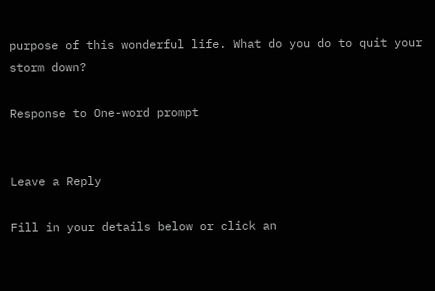purpose of this wonderful life. What do you do to quit your storm down?

Response to One-word prompt


Leave a Reply

Fill in your details below or click an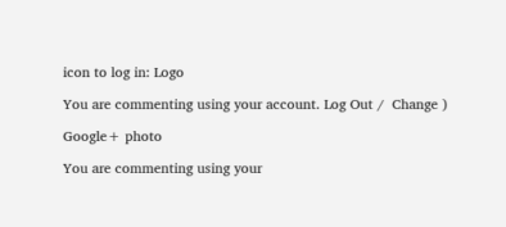icon to log in: Logo

You are commenting using your account. Log Out /  Change )

Google+ photo

You are commenting using your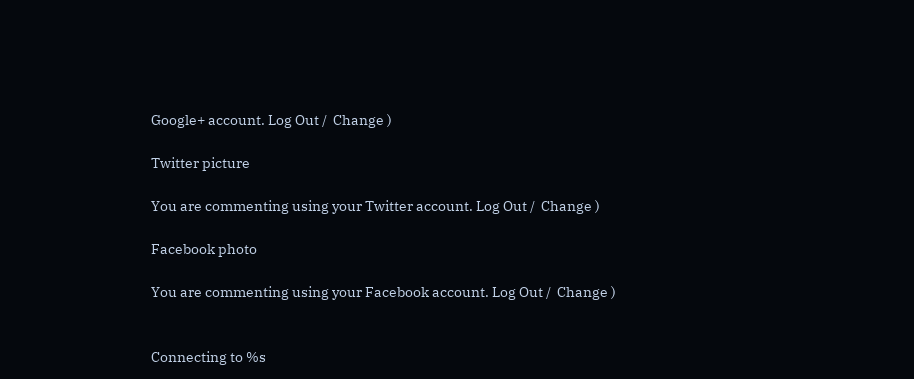Google+ account. Log Out /  Change )

Twitter picture

You are commenting using your Twitter account. Log Out /  Change )

Facebook photo

You are commenting using your Facebook account. Log Out /  Change )


Connecting to %s